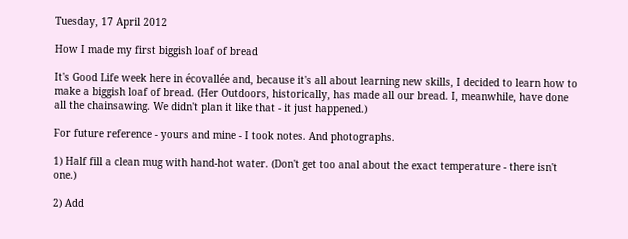Tuesday, 17 April 2012

How I made my first biggish loaf of bread

It's Good Life week here in écovallée and, because it's all about learning new skills, I decided to learn how to make a biggish loaf of bread. (Her Outdoors, historically, has made all our bread. I, meanwhile, have done all the chainsawing. We didn't plan it like that - it just happened.)

For future reference - yours and mine - I took notes. And photographs.

1) Half fill a clean mug with hand-hot water. (Don't get too anal about the exact temperature - there isn't one.)

2) Add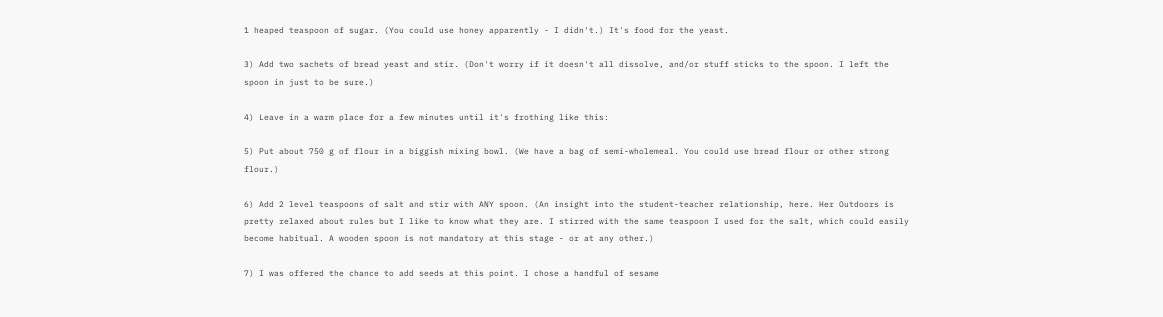1 heaped teaspoon of sugar. (You could use honey apparently - I didn't.) It's food for the yeast.

3) Add two sachets of bread yeast and stir. (Don't worry if it doesn't all dissolve, and/or stuff sticks to the spoon. I left the spoon in just to be sure.)

4) Leave in a warm place for a few minutes until it's frothing like this:

5) Put about 750 g of flour in a biggish mixing bowl. (We have a bag of semi-wholemeal. You could use bread flour or other strong flour.)

6) Add 2 level teaspoons of salt and stir with ANY spoon. (An insight into the student-teacher relationship, here. Her Outdoors is pretty relaxed about rules but I like to know what they are. I stirred with the same teaspoon I used for the salt, which could easily become habitual. A wooden spoon is not mandatory at this stage - or at any other.)

7) I was offered the chance to add seeds at this point. I chose a handful of sesame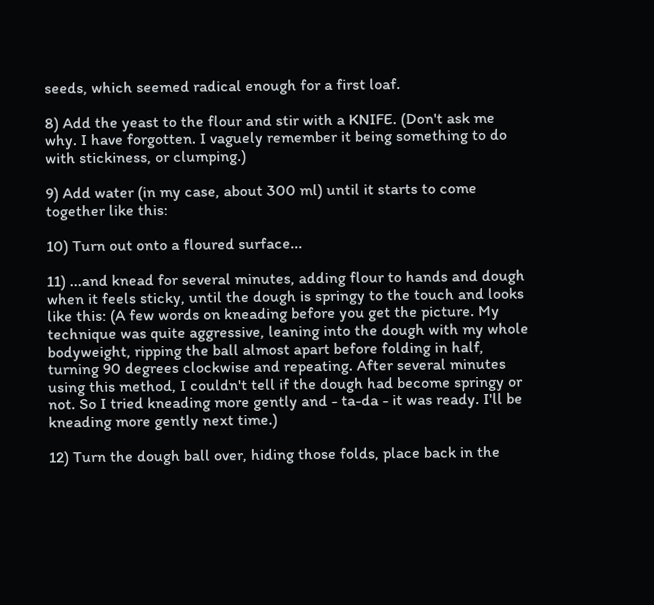seeds, which seemed radical enough for a first loaf.

8) Add the yeast to the flour and stir with a KNIFE. (Don't ask me why. I have forgotten. I vaguely remember it being something to do with stickiness, or clumping.)

9) Add water (in my case, about 300 ml) until it starts to come together like this:

10) Turn out onto a floured surface...

11) ...and knead for several minutes, adding flour to hands and dough when it feels sticky, until the dough is springy to the touch and looks like this: (A few words on kneading before you get the picture. My technique was quite aggressive, leaning into the dough with my whole bodyweight, ripping the ball almost apart before folding in half, turning 90 degrees clockwise and repeating. After several minutes using this method, I couldn't tell if the dough had become springy or not. So I tried kneading more gently and - ta-da - it was ready. I'll be kneading more gently next time.)

12) Turn the dough ball over, hiding those folds, place back in the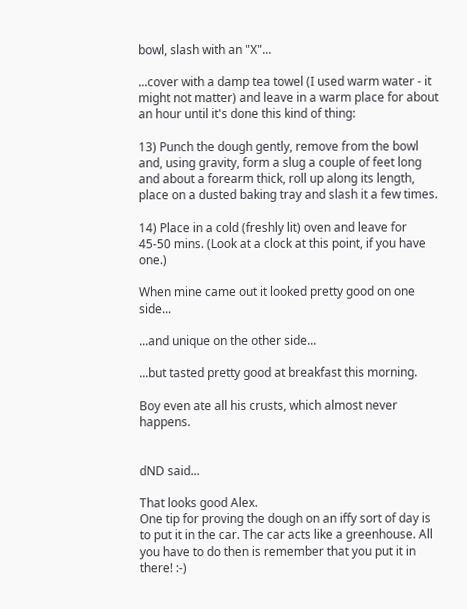bowl, slash with an "X"...

...cover with a damp tea towel (I used warm water - it might not matter) and leave in a warm place for about an hour until it's done this kind of thing:

13) Punch the dough gently, remove from the bowl and, using gravity, form a slug a couple of feet long and about a forearm thick, roll up along its length, place on a dusted baking tray and slash it a few times.

14) Place in a cold (freshly lit) oven and leave for 45-50 mins. (Look at a clock at this point, if you have one.)

When mine came out it looked pretty good on one side...

...and unique on the other side...

...but tasted pretty good at breakfast this morning.

Boy even ate all his crusts, which almost never happens.


dND said...

That looks good Alex.
One tip for proving the dough on an iffy sort of day is to put it in the car. The car acts like a greenhouse. All you have to do then is remember that you put it in there! :-)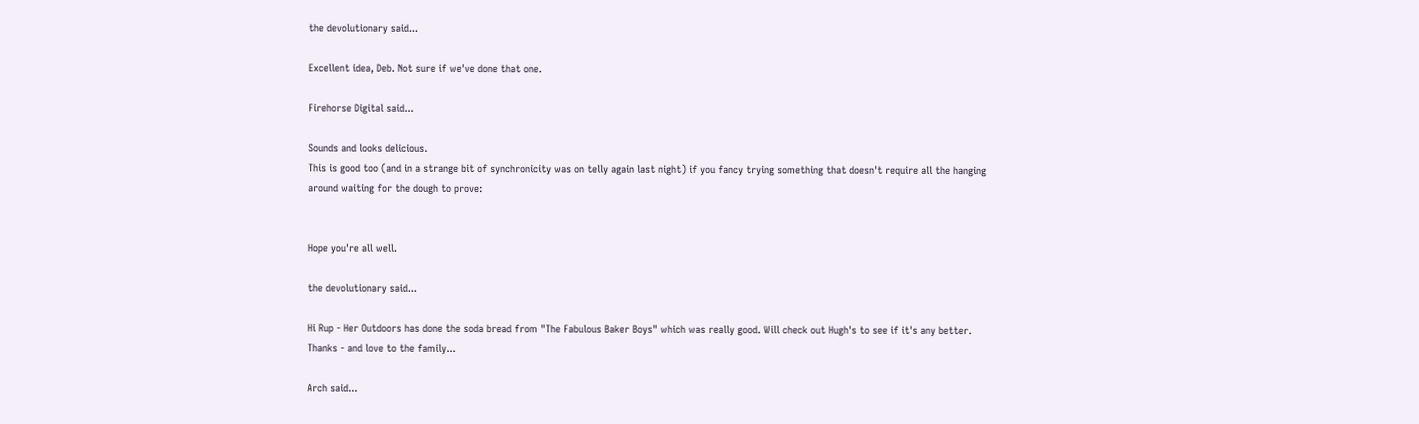the devolutionary said...

Excellent idea, Deb. Not sure if we've done that one.

Firehorse Digital said...

Sounds and looks delicious.
This is good too (and in a strange bit of synchronicity was on telly again last night) if you fancy trying something that doesn't require all the hanging around waiting for the dough to prove:


Hope you're all well.

the devolutionary said...

Hi Rup - Her Outdoors has done the soda bread from "The Fabulous Baker Boys" which was really good. Will check out Hugh's to see if it's any better. Thanks - and love to the family...

Arch said...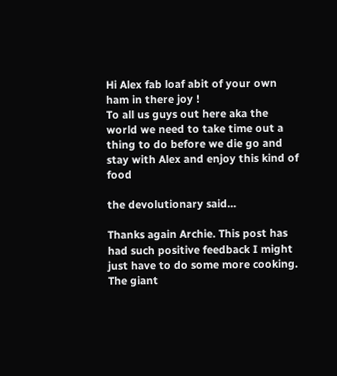Hi Alex fab loaf abit of your own ham in there joy !
To all us guys out here aka the world we need to take time out a thing to do before we die go and stay with Alex and enjoy this kind of food

the devolutionary said...

Thanks again Archie. This post has had such positive feedback I might just have to do some more cooking. The giant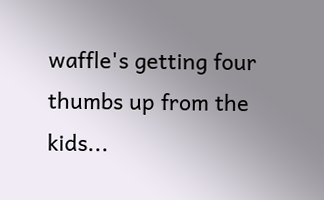waffle's getting four thumbs up from the kids...